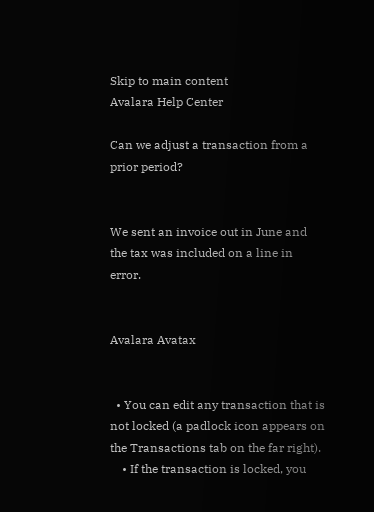Skip to main content
Avalara Help Center

Can we adjust a transaction from a prior period?


We sent an invoice out in June and the tax was included on a line in error.


Avalara Avatax


  • You can edit any transaction that is not locked (a padlock icon appears on the Transactions tab on the far right).
    • If the transaction is locked, you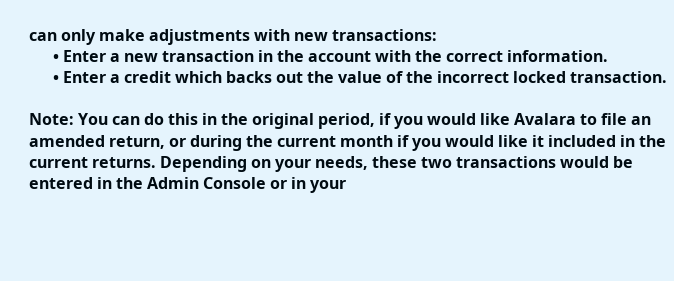can only make adjustments with new transactions:
      • Enter a new transaction in the account with the correct information.
      • Enter a credit which backs out the value of the incorrect locked transaction.

Note: You can do this in the original period, if you would like Avalara to file an amended return, or during the current month if you would like it included in the current returns. Depending on your needs, these two transactions would be entered in the Admin Console or in your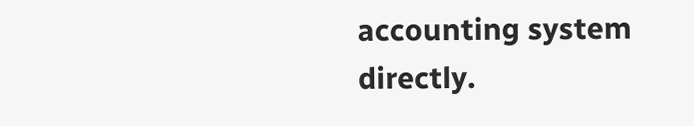accounting system directly.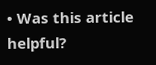• Was this article helpful?